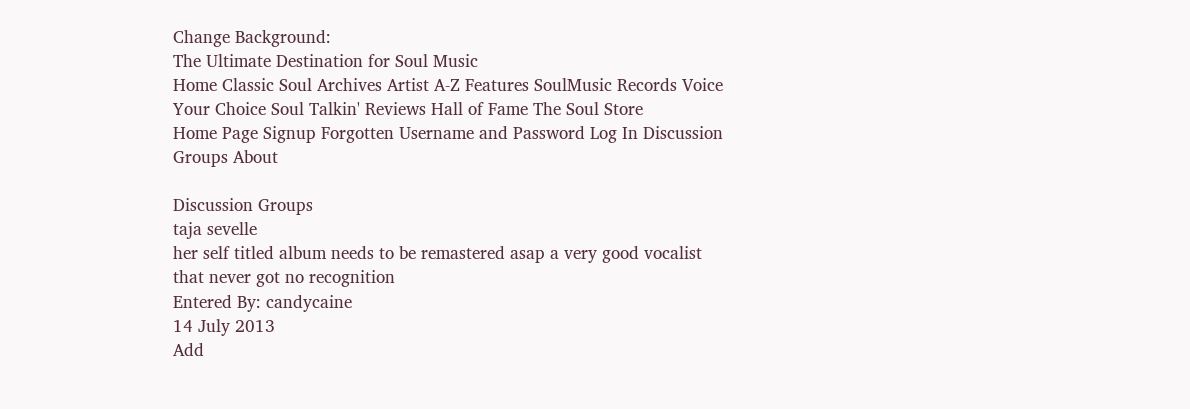Change Background:
The Ultimate Destination for Soul Music
Home Classic Soul Archives Artist A-Z Features SoulMusic Records Voice Your Choice Soul Talkin' Reviews Hall of Fame The Soul Store
Home Page Signup Forgotten Username and Password Log In Discussion Groups About

Discussion Groups
taja sevelle
her self titled album needs to be remastered asap a very good vocalist that never got no recognition
Entered By: candycaine
14 July 2013
Add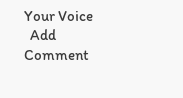Your Voice
  Add Comment